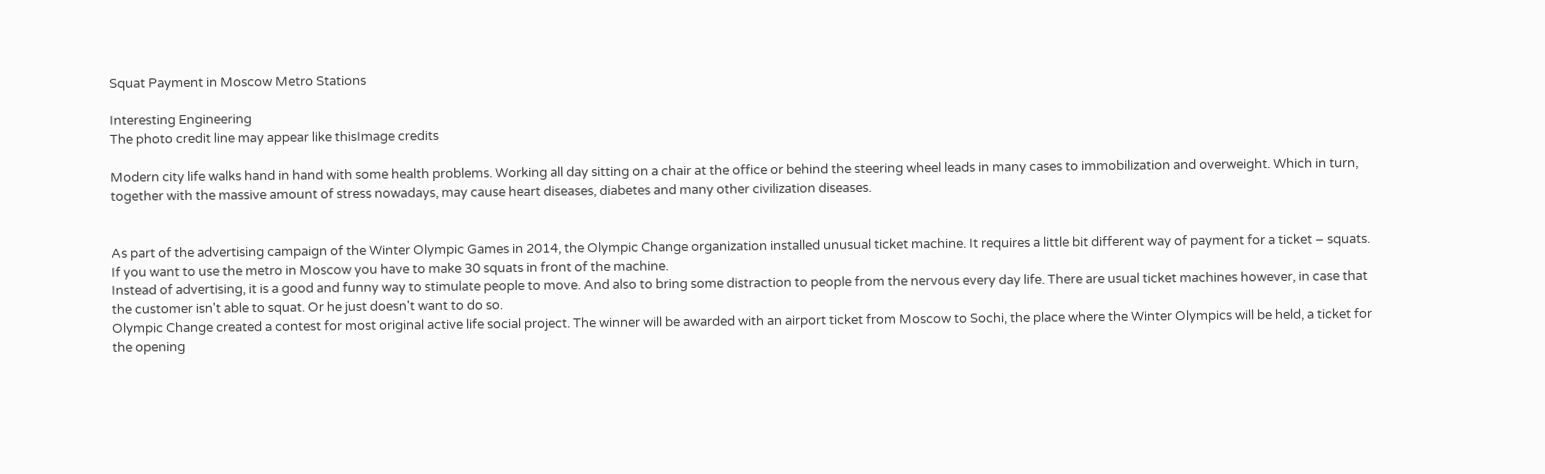Squat Payment in Moscow Metro Stations

Interesting Engineering
The photo credit line may appear like thisImage credits

Modern city life walks hand in hand with some health problems. Working all day sitting on a chair at the office or behind the steering wheel leads in many cases to immobilization and overweight. Which in turn, together with the massive amount of stress nowadays, may cause heart diseases, diabetes and many other civilization diseases.


As part of the advertising campaign of the Winter Olympic Games in 2014, the Olympic Change organization installed unusual ticket machine. It requires a little bit different way of payment for a ticket – squats. If you want to use the metro in Moscow you have to make 30 squats in front of the machine.
Instead of advertising, it is a good and funny way to stimulate people to move. And also to bring some distraction to people from the nervous every day life. There are usual ticket machines however, in case that the customer isn't able to squat. Or he just doesn't want to do so.
Olympic Change created a contest for most original active life social project. The winner will be awarded with an airport ticket from Moscow to Sochi, the place where the Winter Olympics will be held, a ticket for the opening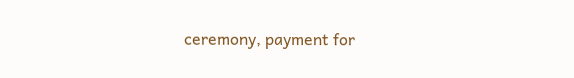ceremony, payment for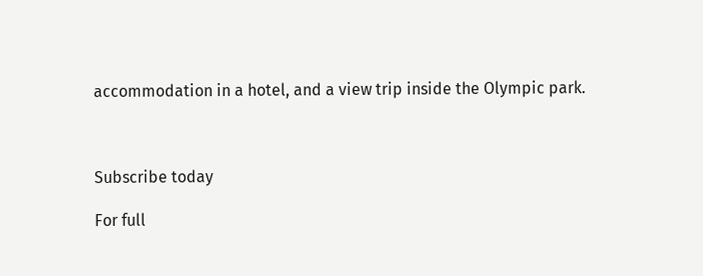accommodation in a hotel, and a view trip inside the Olympic park.



Subscribe today

For full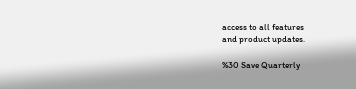access to all features
and product updates.

%30 Save Quarterly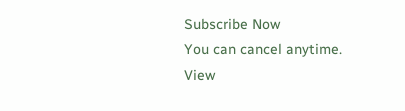Subscribe Now
You can cancel anytime.
View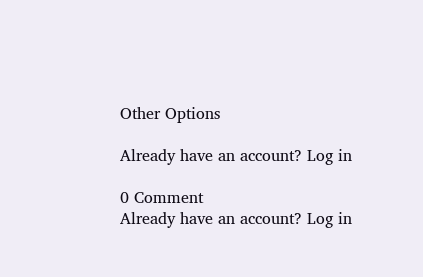Other Options

Already have an account? Log in

0 Comment
Already have an account? Log in